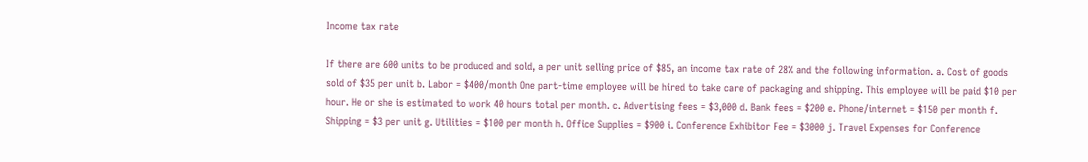Income tax rate

If there are 600 units to be produced and sold, a per unit selling price of $85, an income tax rate of 28% and the following information. a. Cost of goods sold of $35 per unit b. Labor = $400/month One part-time employee will be hired to take care of packaging and shipping. This employee will be paid $10 per hour. He or she is estimated to work 40 hours total per month. c. Advertising fees = $3,000 d. Bank fees = $200 e. Phone/internet = $150 per month f. Shipping = $3 per unit g. Utilities = $100 per month h. Office Supplies = $900 i. Conference Exhibitor Fee = $3000 j. Travel Expenses for Conference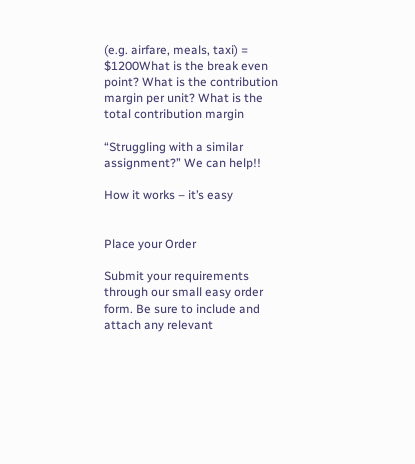(e.g. airfare, meals, taxi) = $1200What is the break even point? What is the contribution margin per unit? What is the total contribution margin

“Struggling with a similar assignment?” We can help!!

How it works – it’s easy


Place your Order

Submit your requirements through our small easy order form. Be sure to include and attach any relevant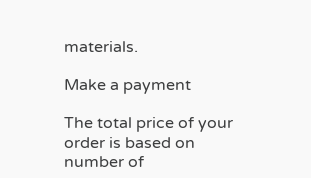materials.

Make a payment

The total price of your order is based on number of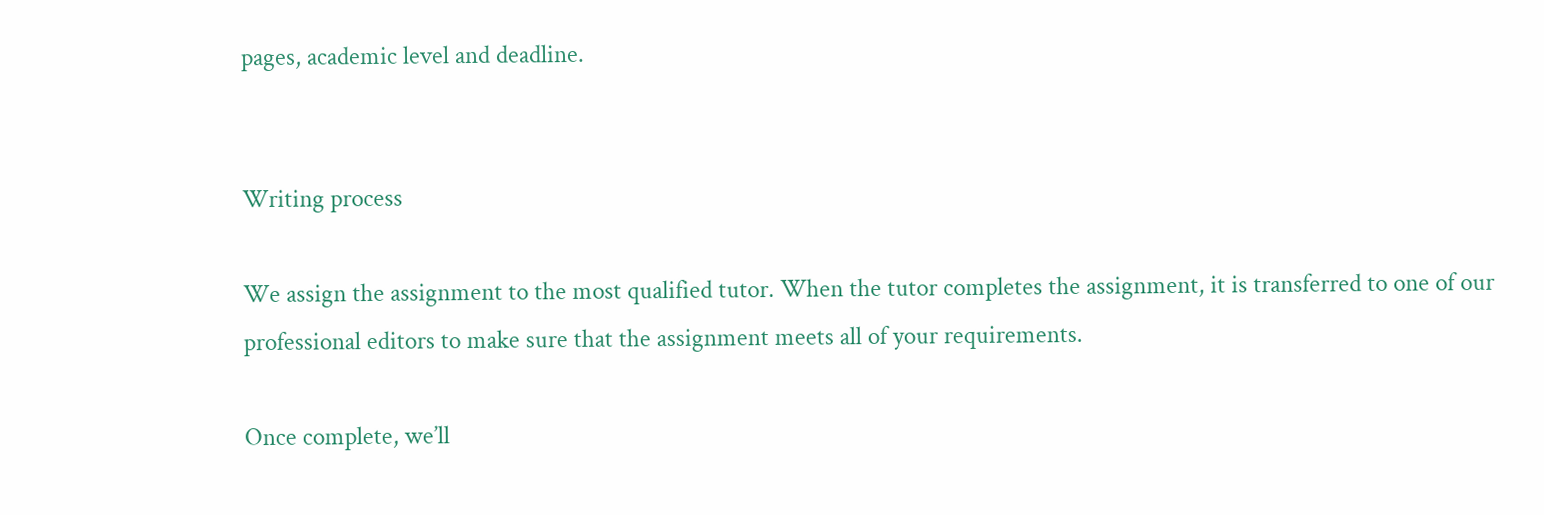pages, academic level and deadline.


Writing process

We assign the assignment to the most qualified tutor. When the tutor completes the assignment, it is transferred to one of our professional editors to make sure that the assignment meets all of your requirements.

Once complete, we’ll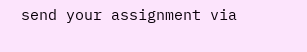send your assignment via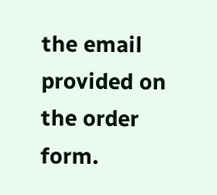the email provided on the order form.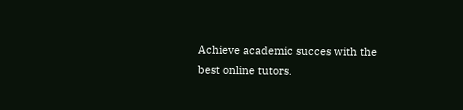Achieve academic succes with the best online tutors.